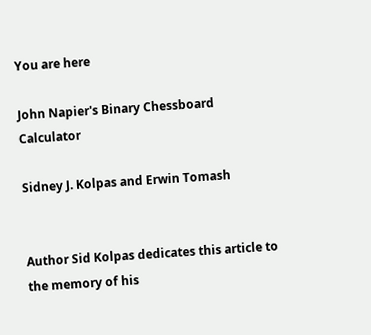You are here

John Napier's Binary Chessboard Calculator

Sidney J. Kolpas and Erwin Tomash


Author Sid Kolpas dedicates this article to the memory of his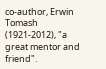co-author, Erwin Tomash (1921-2012), "a great mentor and friend".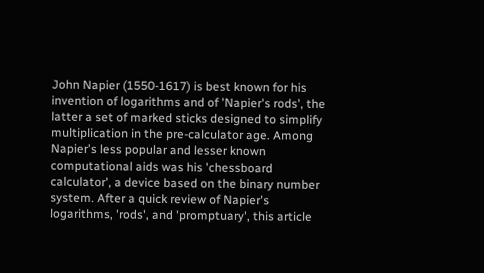John Napier (1550-1617) is best known for his invention of logarithms and of 'Napier's rods', the latter a set of marked sticks designed to simplify multiplication in the pre-calculator age. Among Napier's less popular and lesser known computational aids was his 'chessboard calculator', a device based on the binary number system. After a quick review of Napier's logarithms, 'rods', and 'promptuary', this article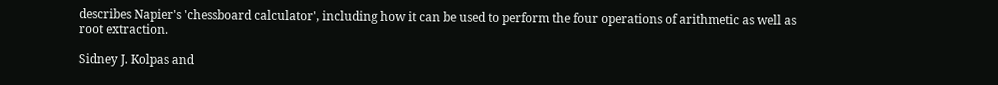describes Napier's 'chessboard calculator', including how it can be used to perform the four operations of arithmetic as well as root extraction.

Sidney J. Kolpas and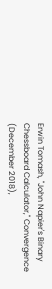Erwin Tomash, "John Napier's Binary Chessboard Calculator," Convergence (December 2018),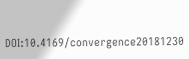DOI:10.4169/convergence20181230